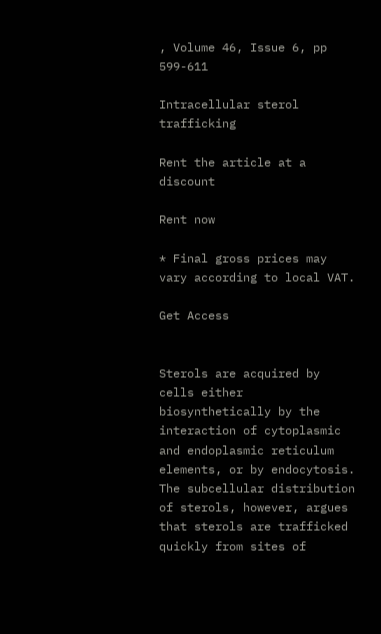, Volume 46, Issue 6, pp 599-611

Intracellular sterol trafficking

Rent the article at a discount

Rent now

* Final gross prices may vary according to local VAT.

Get Access


Sterols are acquired by cells either biosynthetically by the interaction of cytoplasmic and endoplasmic reticulum elements, or by endocytosis. The subcellular distribution of sterols, however, argues that sterols are trafficked quickly from sites of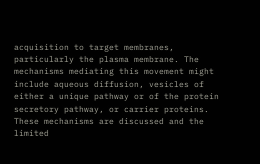acquisition to target membranes, particularly the plasma membrane. The mechanisms mediating this movement might include aqueous diffusion, vesicles of either a unique pathway or of the protein secretory pathway, or carrier proteins. These mechanisms are discussed and the limited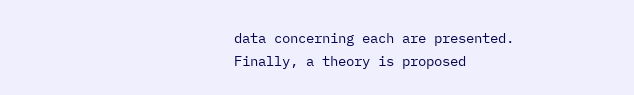data concerning each are presented. Finally, a theory is proposed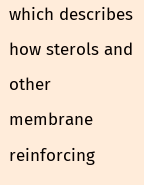which describes how sterols and other membrane reinforcing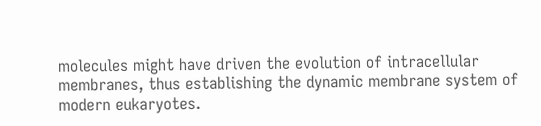molecules might have driven the evolution of intracellular membranes, thus establishing the dynamic membrane system of modern eukaryotes.